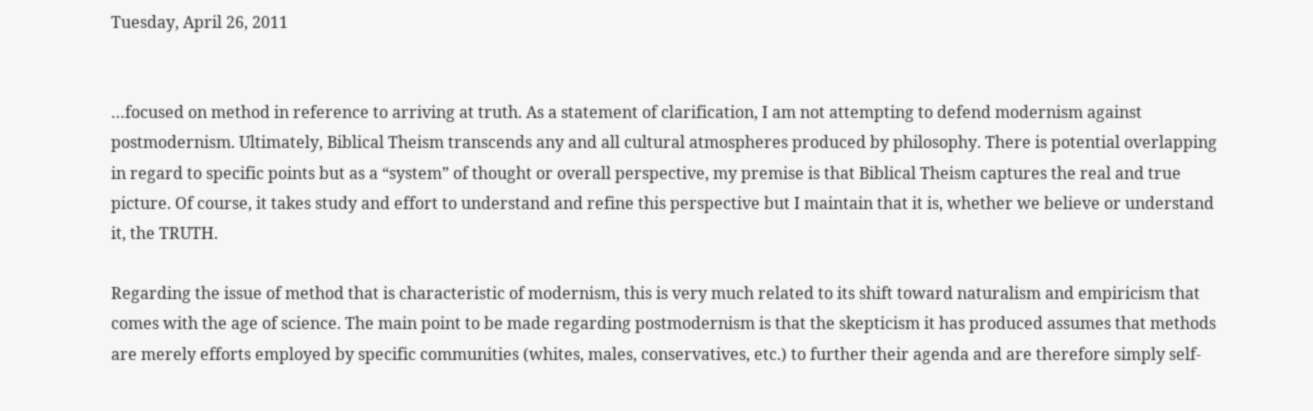Tuesday, April 26, 2011


…focused on method in reference to arriving at truth. As a statement of clarification, I am not attempting to defend modernism against postmodernism. Ultimately, Biblical Theism transcends any and all cultural atmospheres produced by philosophy. There is potential overlapping in regard to specific points but as a “system” of thought or overall perspective, my premise is that Biblical Theism captures the real and true picture. Of course, it takes study and effort to understand and refine this perspective but I maintain that it is, whether we believe or understand it, the TRUTH.

Regarding the issue of method that is characteristic of modernism, this is very much related to its shift toward naturalism and empiricism that comes with the age of science. The main point to be made regarding postmodernism is that the skepticism it has produced assumes that methods are merely efforts employed by specific communities (whites, males, conservatives, etc.) to further their agenda and are therefore simply self-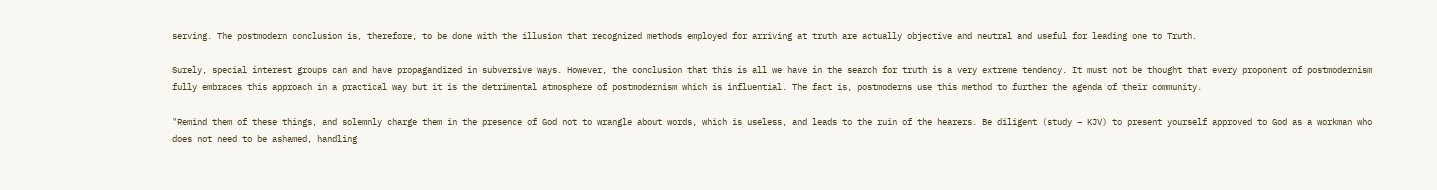serving. The postmodern conclusion is, therefore, to be done with the illusion that recognized methods employed for arriving at truth are actually objective and neutral and useful for leading one to Truth.

Surely, special interest groups can and have propagandized in subversive ways. However, the conclusion that this is all we have in the search for truth is a very extreme tendency. It must not be thought that every proponent of postmodernism fully embraces this approach in a practical way but it is the detrimental atmosphere of postmodernism which is influential. The fact is, postmoderns use this method to further the agenda of their community.

"Remind them of these things, and solemnly charge them in the presence of God not to wrangle about words, which is useless, and leads to the ruin of the hearers. Be diligent (study – KJV) to present yourself approved to God as a workman who does not need to be ashamed, handling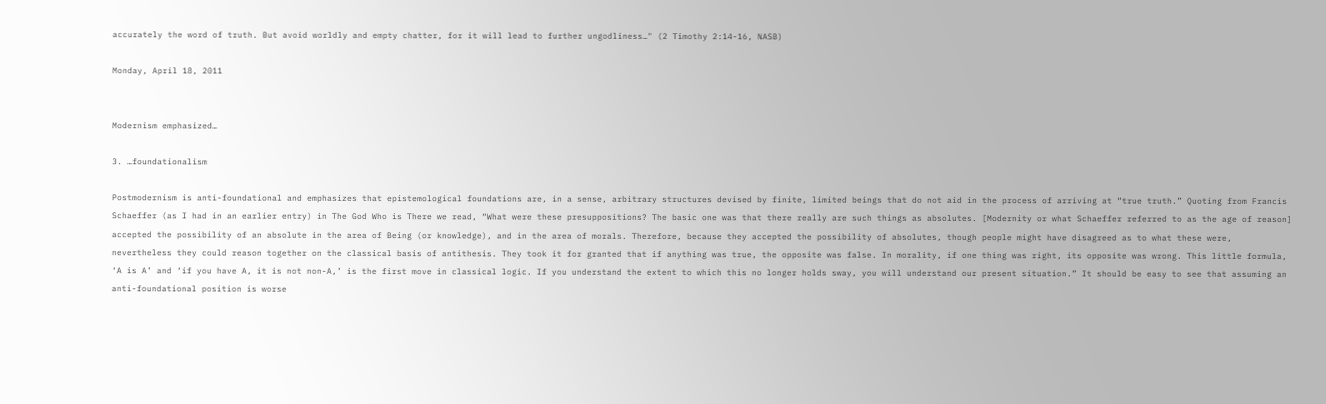accurately the word of truth. But avoid worldly and empty chatter, for it will lead to further ungodliness…" (2 Timothy 2:14-16, NASB)

Monday, April 18, 2011


Modernism emphasized…

3. …foundationalism

Postmodernism is anti-foundational and emphasizes that epistemological foundations are, in a sense, arbitrary structures devised by finite, limited beings that do not aid in the process of arriving at “true truth.” Quoting from Francis Schaeffer (as I had in an earlier entry) in The God Who is There we read, “What were these presuppositions? The basic one was that there really are such things as absolutes. [Modernity or what Schaeffer referred to as the age of reason] accepted the possibility of an absolute in the area of Being (or knowledge), and in the area of morals. Therefore, because they accepted the possibility of absolutes, though people might have disagreed as to what these were, nevertheless they could reason together on the classical basis of antithesis. They took it for granted that if anything was true, the opposite was false. In morality, if one thing was right, its opposite was wrong. This little formula, ‘A is A’ and ‘if you have A, it is not non-A,’ is the first move in classical logic. If you understand the extent to which this no longer holds sway, you will understand our present situation.” It should be easy to see that assuming an anti-foundational position is worse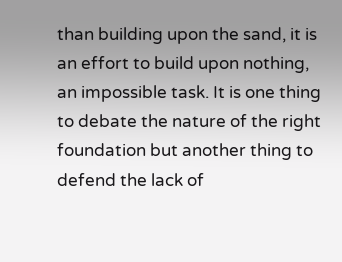than building upon the sand, it is an effort to build upon nothing, an impossible task. It is one thing to debate the nature of the right foundation but another thing to defend the lack of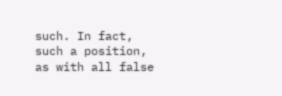such. In fact, such a position, as with all false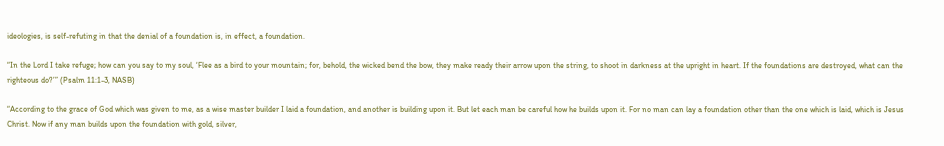ideologies, is self-refuting in that the denial of a foundation is, in effect, a foundation.

“In the Lord I take refuge; how can you say to my soul, ‘Flee as a bird to your mountain; for, behold, the wicked bend the bow, they make ready their arrow upon the string, to shoot in darkness at the upright in heart. If the foundations are destroyed, what can the righteous do?’” (Psalm 11:1-3, NASB)

“According to the grace of God which was given to me, as a wise master builder I laid a foundation, and another is building upon it. But let each man be careful how he builds upon it. For no man can lay a foundation other than the one which is laid, which is Jesus Christ. Now if any man builds upon the foundation with gold, silver,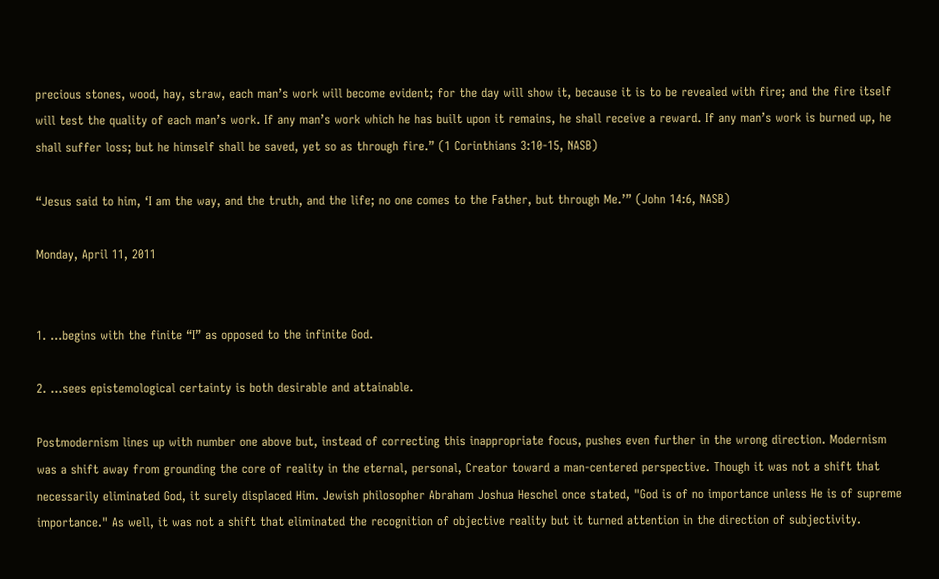precious stones, wood, hay, straw, each man’s work will become evident; for the day will show it, because it is to be revealed with fire; and the fire itself will test the quality of each man’s work. If any man’s work which he has built upon it remains, he shall receive a reward. If any man’s work is burned up, he shall suffer loss; but he himself shall be saved, yet so as through fire.” (1 Corinthians 3:10-15, NASB)

“Jesus said to him, ‘I am the way, and the truth, and the life; no one comes to the Father, but through Me.’” (John 14:6, NASB)

Monday, April 11, 2011


1. …begins with the finite “I” as opposed to the infinite God.

2. …sees epistemological certainty is both desirable and attainable.

Postmodernism lines up with number one above but, instead of correcting this inappropriate focus, pushes even further in the wrong direction. Modernism was a shift away from grounding the core of reality in the eternal, personal, Creator toward a man-centered perspective. Though it was not a shift that necessarily eliminated God, it surely displaced Him. Jewish philosopher Abraham Joshua Heschel once stated, "God is of no importance unless He is of supreme importance." As well, it was not a shift that eliminated the recognition of objective reality but it turned attention in the direction of subjectivity.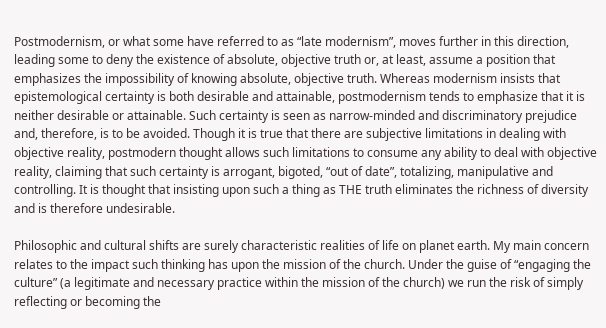Postmodernism, or what some have referred to as “late modernism”, moves further in this direction, leading some to deny the existence of absolute, objective truth or, at least, assume a position that emphasizes the impossibility of knowing absolute, objective truth. Whereas modernism insists that epistemological certainty is both desirable and attainable, postmodernism tends to emphasize that it is neither desirable or attainable. Such certainty is seen as narrow-minded and discriminatory prejudice and, therefore, is to be avoided. Though it is true that there are subjective limitations in dealing with objective reality, postmodern thought allows such limitations to consume any ability to deal with objective reality, claiming that such certainty is arrogant, bigoted, “out of date”, totalizing, manipulative and controlling. It is thought that insisting upon such a thing as THE truth eliminates the richness of diversity and is therefore undesirable.

Philosophic and cultural shifts are surely characteristic realities of life on planet earth. My main concern relates to the impact such thinking has upon the mission of the church. Under the guise of “engaging the culture” (a legitimate and necessary practice within the mission of the church) we run the risk of simply reflecting or becoming the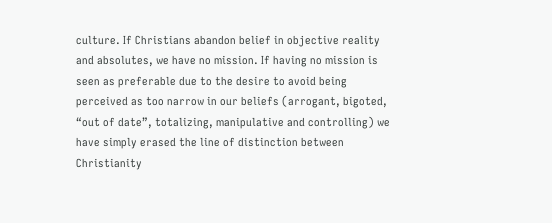culture. If Christians abandon belief in objective reality and absolutes, we have no mission. If having no mission is seen as preferable due to the desire to avoid being perceived as too narrow in our beliefs (arrogant, bigoted, “out of date”, totalizing, manipulative and controlling) we have simply erased the line of distinction between Christianity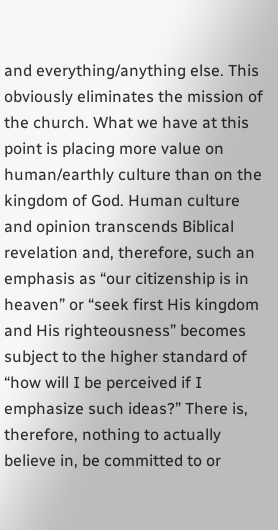and everything/anything else. This obviously eliminates the mission of the church. What we have at this point is placing more value on human/earthly culture than on the kingdom of God. Human culture and opinion transcends Biblical revelation and, therefore, such an emphasis as “our citizenship is in heaven” or “seek first His kingdom and His righteousness” becomes subject to the higher standard of “how will I be perceived if I emphasize such ideas?” There is, therefore, nothing to actually believe in, be committed to or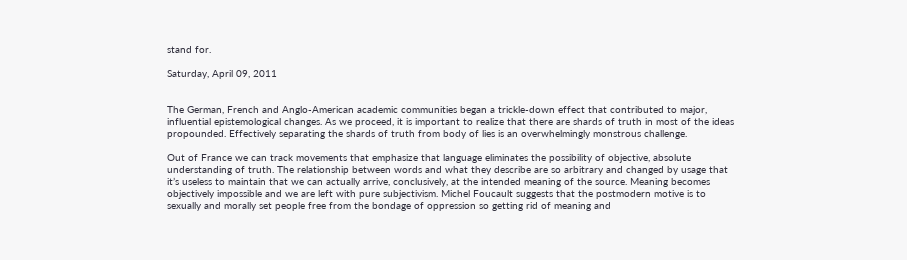stand for.

Saturday, April 09, 2011


The German, French and Anglo-American academic communities began a trickle-down effect that contributed to major, influential epistemological changes. As we proceed, it is important to realize that there are shards of truth in most of the ideas propounded. Effectively separating the shards of truth from body of lies is an overwhelmingly monstrous challenge.

Out of France we can track movements that emphasize that language eliminates the possibility of objective, absolute understanding of truth. The relationship between words and what they describe are so arbitrary and changed by usage that it’s useless to maintain that we can actually arrive, conclusively, at the intended meaning of the source. Meaning becomes objectively impossible and we are left with pure subjectivism. Michel Foucault suggests that the postmodern motive is to sexually and morally set people free from the bondage of oppression so getting rid of meaning and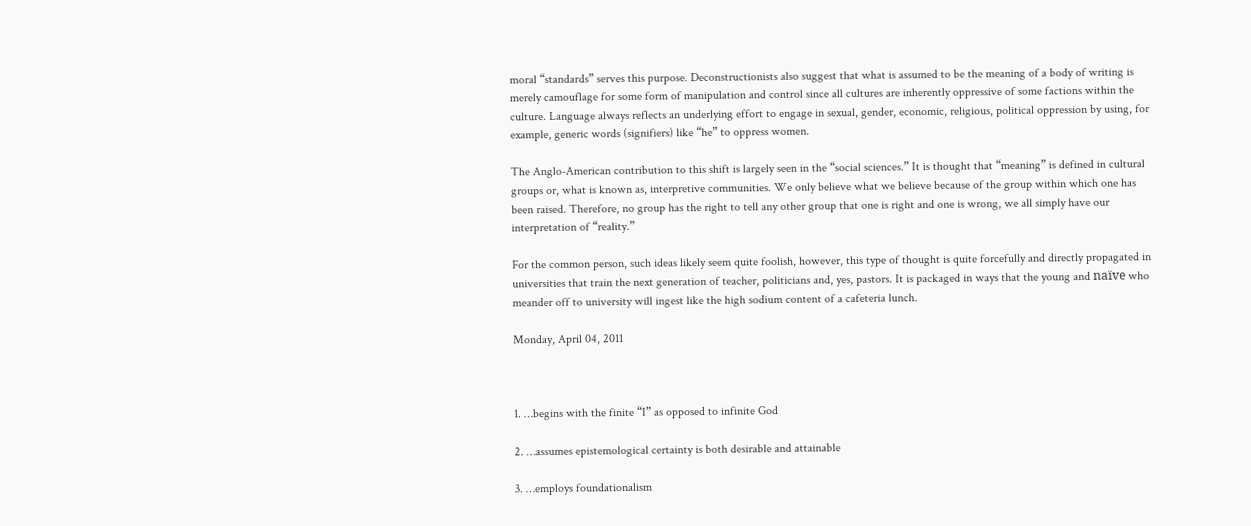moral “standards” serves this purpose. Deconstructionists also suggest that what is assumed to be the meaning of a body of writing is merely camouflage for some form of manipulation and control since all cultures are inherently oppressive of some factions within the culture. Language always reflects an underlying effort to engage in sexual, gender, economic, religious, political oppression by using, for example, generic words (signifiers) like “he” to oppress women.

The Anglo-American contribution to this shift is largely seen in the “social sciences.” It is thought that “meaning” is defined in cultural groups or, what is known as, interpretive communities. We only believe what we believe because of the group within which one has been raised. Therefore, no group has the right to tell any other group that one is right and one is wrong, we all simply have our interpretation of “reality.”

For the common person, such ideas likely seem quite foolish, however, this type of thought is quite forcefully and directly propagated in universities that train the next generation of teacher, politicians and, yes, pastors. It is packaged in ways that the young and naïve who meander off to university will ingest like the high sodium content of a cafeteria lunch.

Monday, April 04, 2011



1. …begins with the finite “I” as opposed to infinite God

2. …assumes epistemological certainty is both desirable and attainable

3. …employs foundationalism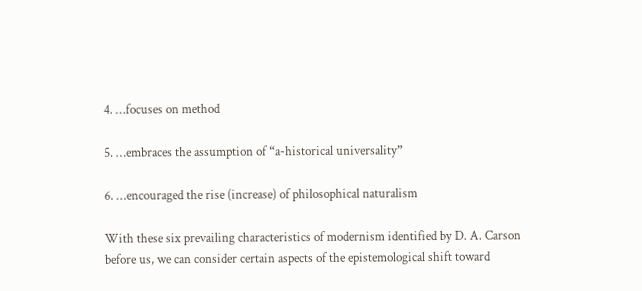4. …focuses on method

5. …embraces the assumption of “a-historical universality”

6. …encouraged the rise (increase) of philosophical naturalism

With these six prevailing characteristics of modernism identified by D. A. Carson before us, we can consider certain aspects of the epistemological shift toward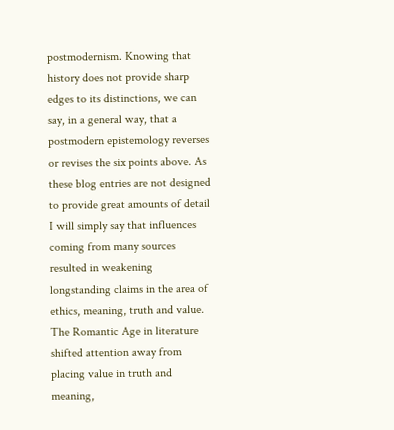postmodernism. Knowing that history does not provide sharp edges to its distinctions, we can say, in a general way, that a postmodern epistemology reverses or revises the six points above. As these blog entries are not designed to provide great amounts of detail I will simply say that influences coming from many sources resulted in weakening longstanding claims in the area of ethics, meaning, truth and value. The Romantic Age in literature shifted attention away from placing value in truth and meaning,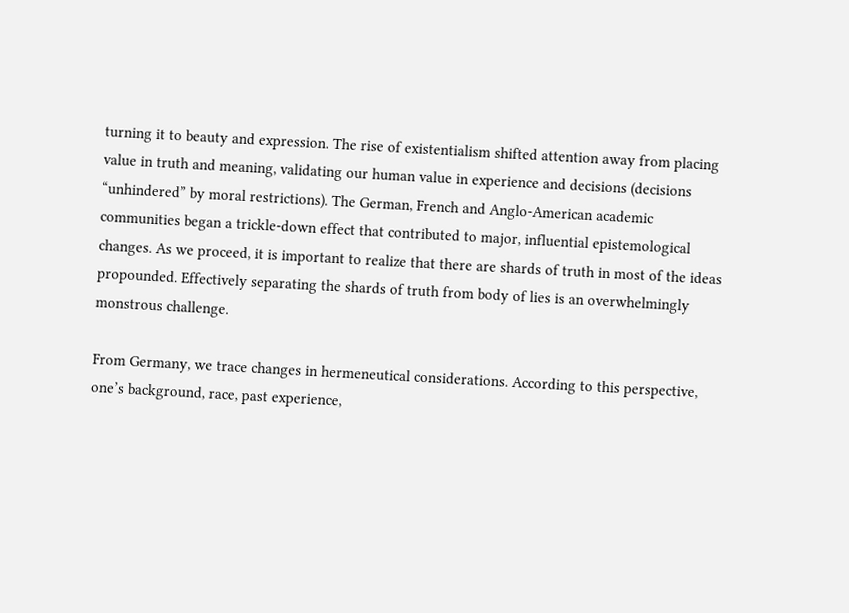turning it to beauty and expression. The rise of existentialism shifted attention away from placing value in truth and meaning, validating our human value in experience and decisions (decisions “unhindered” by moral restrictions). The German, French and Anglo-American academic communities began a trickle-down effect that contributed to major, influential epistemological changes. As we proceed, it is important to realize that there are shards of truth in most of the ideas propounded. Effectively separating the shards of truth from body of lies is an overwhelmingly monstrous challenge.

From Germany, we trace changes in hermeneutical considerations. According to this perspective, one’s background, race, past experience,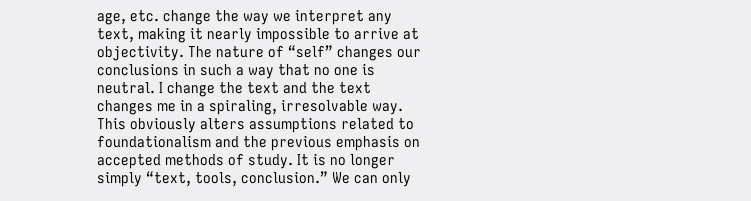age, etc. change the way we interpret any text, making it nearly impossible to arrive at objectivity. The nature of “self” changes our conclusions in such a way that no one is neutral. I change the text and the text changes me in a spiraling, irresolvable way. This obviously alters assumptions related to foundationalism and the previous emphasis on accepted methods of study. It is no longer simply “text, tools, conclusion.” We can only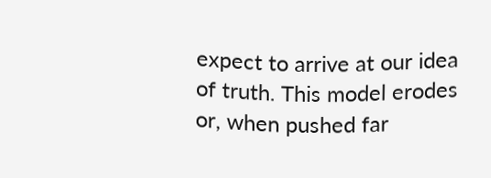expect to arrive at our idea of truth. This model erodes or, when pushed far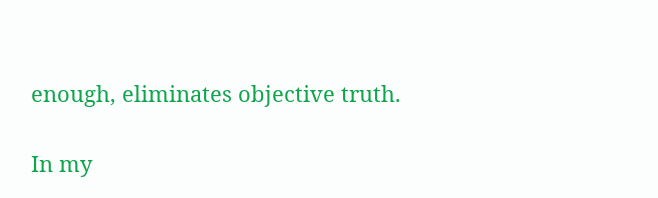enough, eliminates objective truth.

In my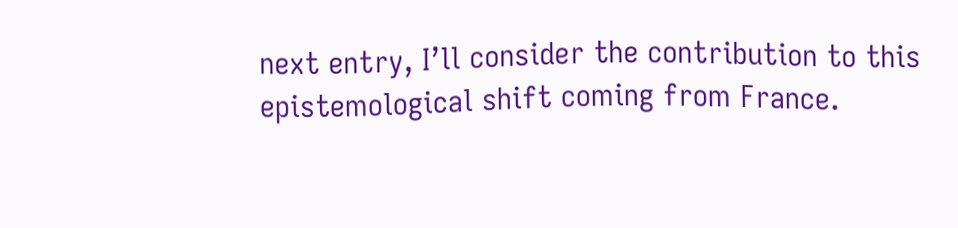next entry, I’ll consider the contribution to this epistemological shift coming from France.